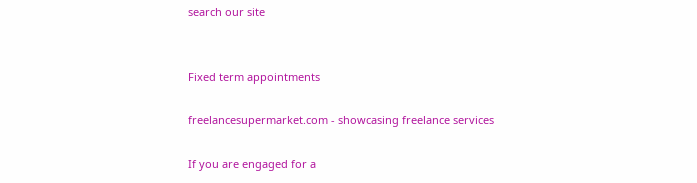search our site


Fixed term appointments

freelancesupermarket.com - showcasing freelance services

If you are engaged for a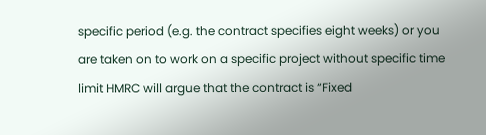specific period (e.g. the contract specifies eight weeks) or you are taken on to work on a specific project without specific time limit HMRC will argue that the contract is “Fixed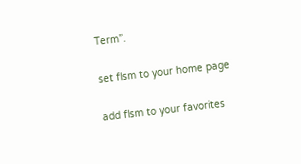Term”.

set flsm to your home page

add flsm to your favorites